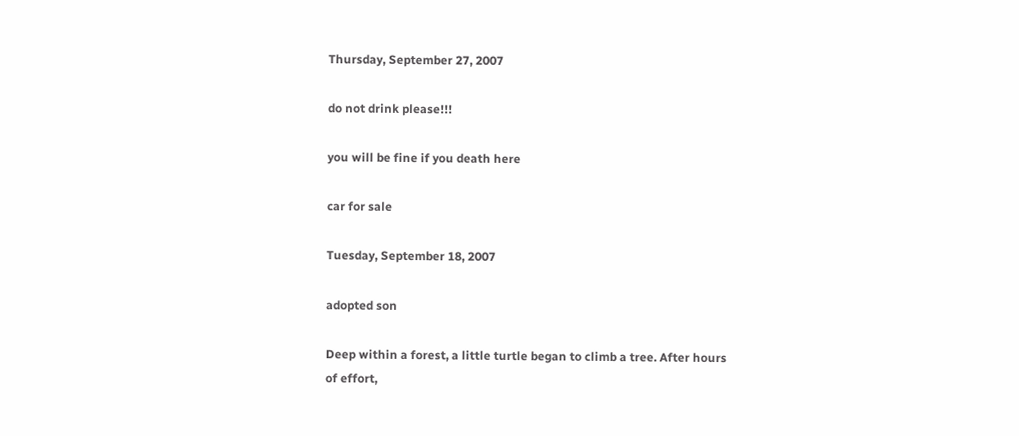Thursday, September 27, 2007

do not drink please!!!

you will be fine if you death here

car for sale

Tuesday, September 18, 2007

adopted son

Deep within a forest, a little turtle began to climb a tree. After hours of effort,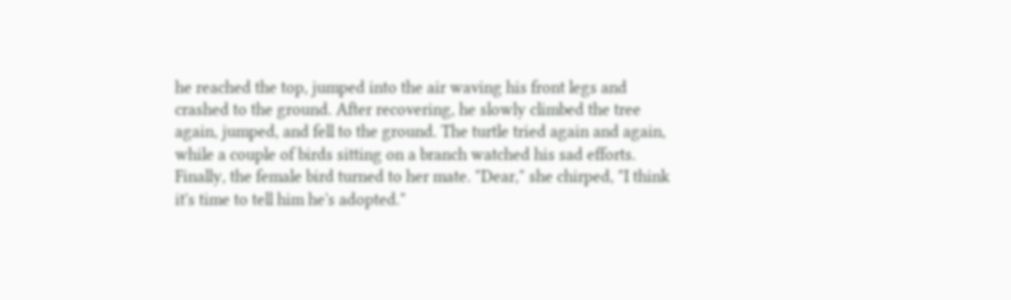he reached the top, jumped into the air waving his front legs and crashed to the ground. After recovering, he slowly climbed the tree again, jumped, and fell to the ground. The turtle tried again and again, while a couple of birds sitting on a branch watched his sad efforts. Finally, the female bird turned to her mate. "Dear," she chirped, "I think it's time to tell him he's adopted."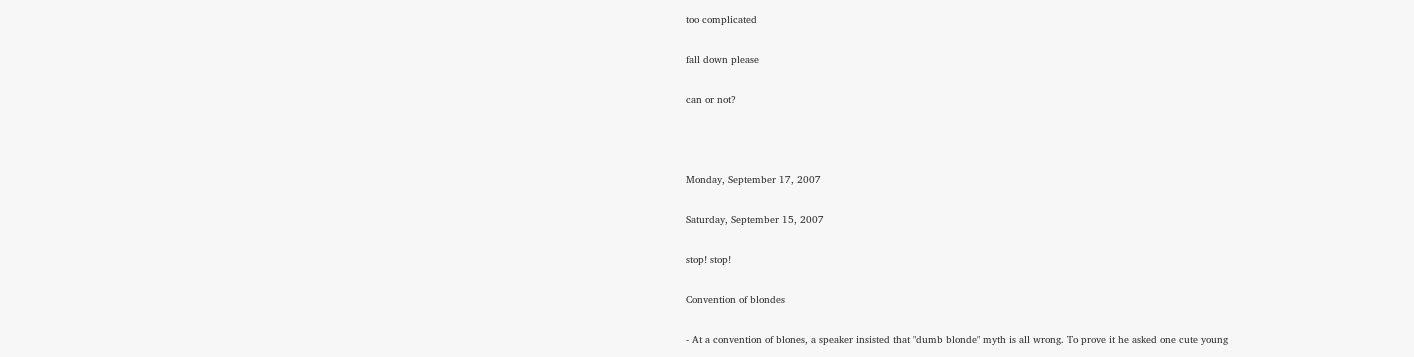too complicated

fall down please

can or not?



Monday, September 17, 2007

Saturday, September 15, 2007

stop! stop!

Convention of blondes

- At a convention of blones, a speaker insisted that "dumb blonde" myth is all wrong. To prove it he asked one cute young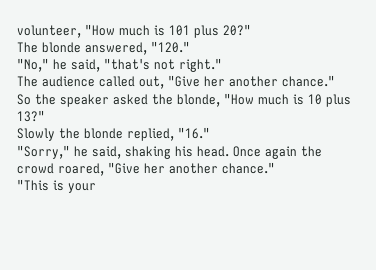volunteer, "How much is 101 plus 20?"
The blonde answered, "120."
"No," he said, "that's not right."
The audience called out, "Give her another chance."
So the speaker asked the blonde, "How much is 10 plus 13?"
Slowly the blonde replied, "16."
"Sorry," he said, shaking his head. Once again the crowd roared, "Give her another chance."
"This is your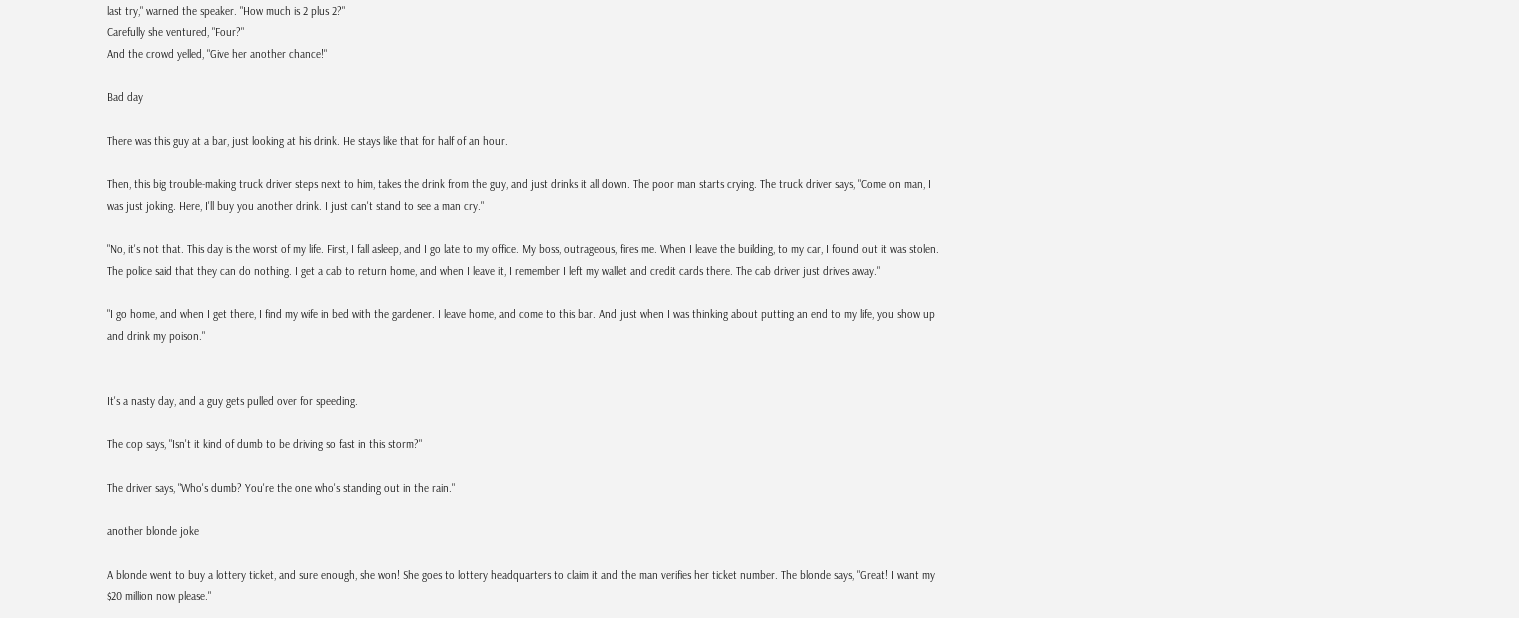last try," warned the speaker. "How much is 2 plus 2?"
Carefully she ventured, "Four?"
And the crowd yelled, "Give her another chance!"

Bad day

There was this guy at a bar, just looking at his drink. He stays like that for half of an hour.

Then, this big trouble-making truck driver steps next to him, takes the drink from the guy, and just drinks it all down. The poor man starts crying. The truck driver says, "Come on man, I was just joking. Here, I'll buy you another drink. I just can't stand to see a man cry."

"No, it's not that. This day is the worst of my life. First, I fall asleep, and I go late to my office. My boss, outrageous, fires me. When I leave the building, to my car, I found out it was stolen. The police said that they can do nothing. I get a cab to return home, and when I leave it, I remember I left my wallet and credit cards there. The cab driver just drives away."

"I go home, and when I get there, I find my wife in bed with the gardener. I leave home, and come to this bar. And just when I was thinking about putting an end to my life, you show up and drink my poison."


It's a nasty day, and a guy gets pulled over for speeding.

The cop says, "Isn't it kind of dumb to be driving so fast in this storm?"

The driver says, "Who's dumb? You're the one who's standing out in the rain."

another blonde joke

A blonde went to buy a lottery ticket, and sure enough, she won! She goes to lottery headquarters to claim it and the man verifies her ticket number. The blonde says, "Great! I want my $20 million now please."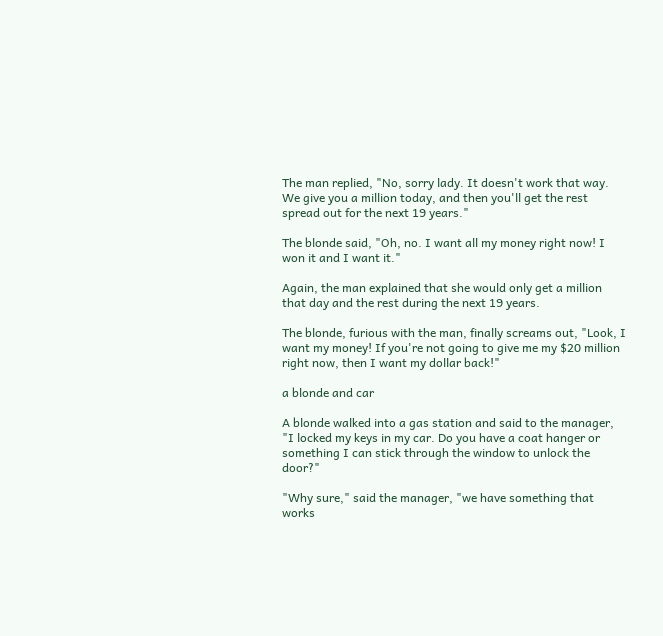The man replied, "No, sorry lady. It doesn't work that way. We give you a million today, and then you'll get the rest spread out for the next 19 years."

The blonde said, "Oh, no. I want all my money right now! I won it and I want it."

Again, the man explained that she would only get a million that day and the rest during the next 19 years.

The blonde, furious with the man, finally screams out, "Look, I want my money! If you're not going to give me my $20 million right now, then I want my dollar back!"

a blonde and car

A blonde walked into a gas station and said to the manager, "I locked my keys in my car. Do you have a coat hanger or something I can stick through the window to unlock the door?"

"Why sure," said the manager, "we have something that works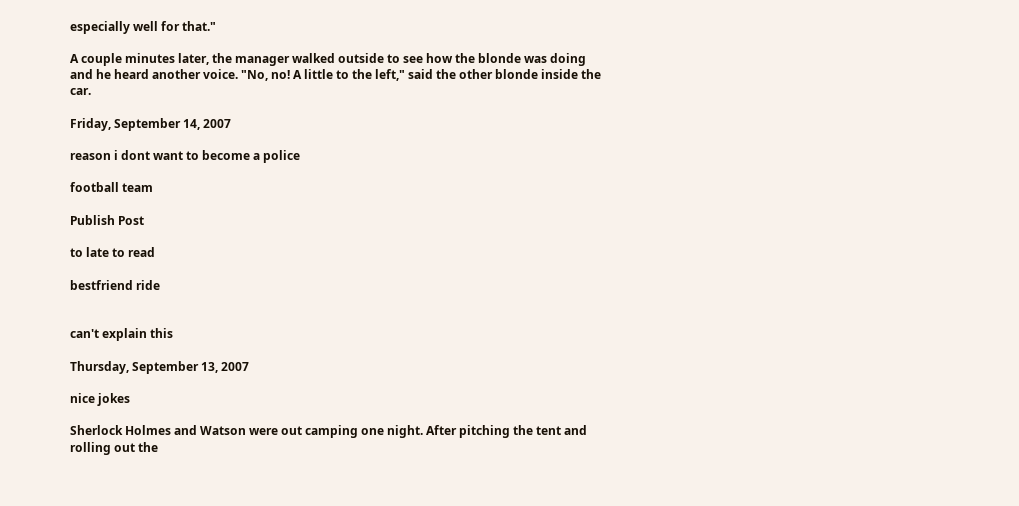especially well for that."

A couple minutes later, the manager walked outside to see how the blonde was doing and he heard another voice. "No, no! A little to the left," said the other blonde inside the car.

Friday, September 14, 2007

reason i dont want to become a police

football team

Publish Post

to late to read

bestfriend ride


can't explain this

Thursday, September 13, 2007

nice jokes

Sherlock Holmes and Watson were out camping one night. After pitching the tent and rolling out the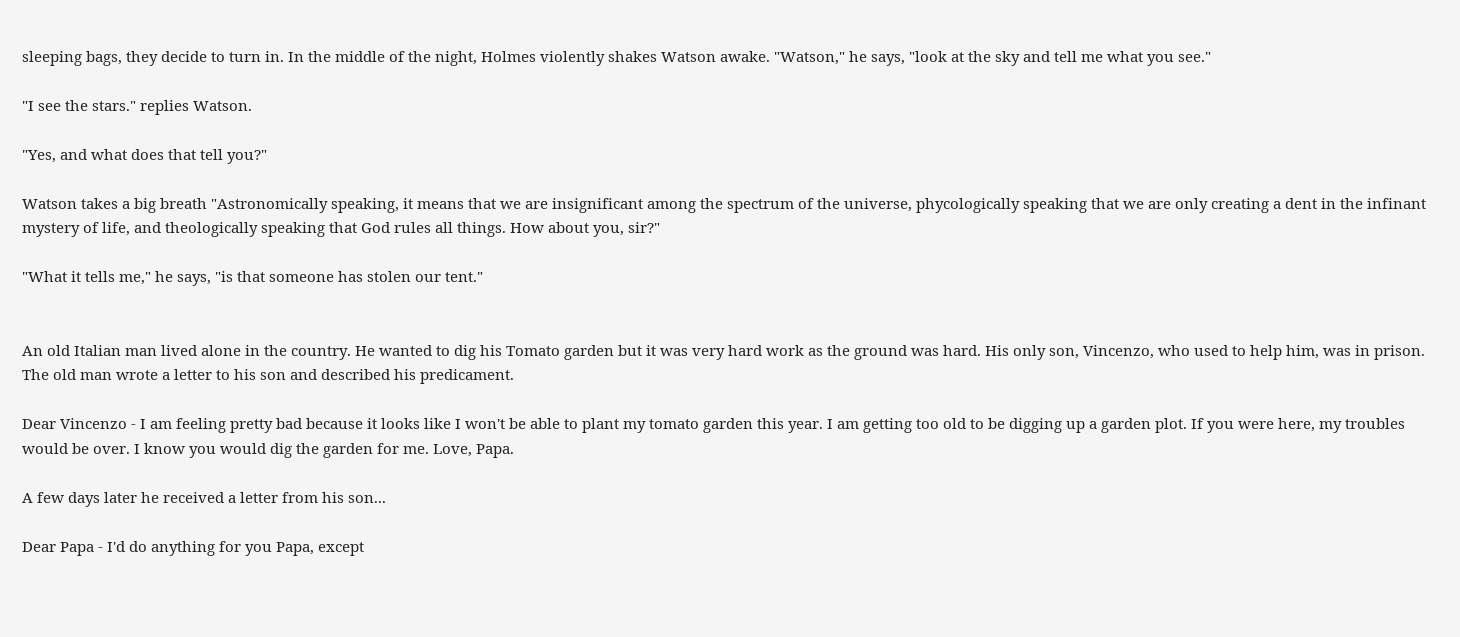sleeping bags, they decide to turn in. In the middle of the night, Holmes violently shakes Watson awake. "Watson," he says, "look at the sky and tell me what you see."

"I see the stars." replies Watson.

"Yes, and what does that tell you?"

Watson takes a big breath "Astronomically speaking, it means that we are insignificant among the spectrum of the universe, phycologically speaking that we are only creating a dent in the infinant mystery of life, and theologically speaking that God rules all things. How about you, sir?"

"What it tells me," he says, "is that someone has stolen our tent."


An old Italian man lived alone in the country. He wanted to dig his Tomato garden but it was very hard work as the ground was hard. His only son, Vincenzo, who used to help him, was in prison. The old man wrote a letter to his son and described his predicament.

Dear Vincenzo - I am feeling pretty bad because it looks like I won't be able to plant my tomato garden this year. I am getting too old to be digging up a garden plot. If you were here, my troubles would be over. I know you would dig the garden for me. Love, Papa.

A few days later he received a letter from his son...

Dear Papa - I'd do anything for you Papa, except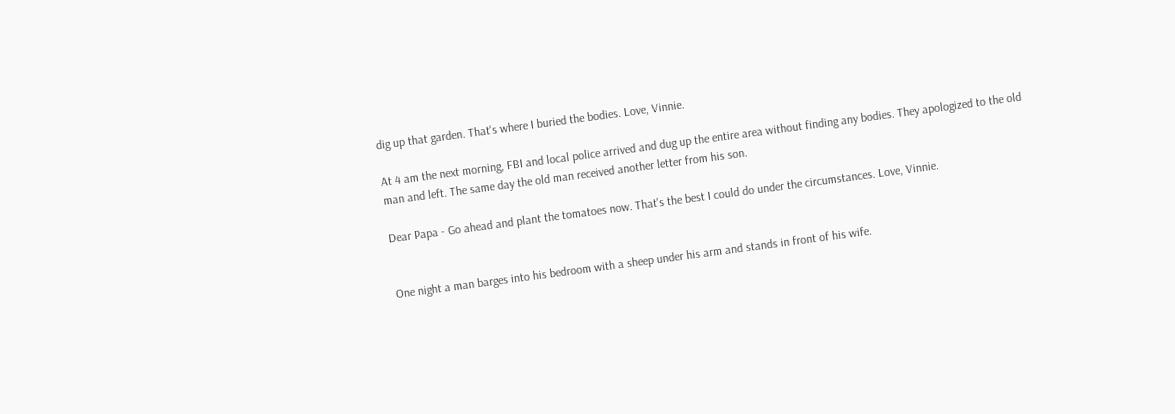dig up that garden. That's where I buried the bodies. Love, Vinnie.

At 4 am the next morning, FBI and local police arrived and dug up the entire area without finding any bodies. They apologized to the old man and left. The same day the old man received another letter from his son.

Dear Papa - Go ahead and plant the tomatoes now. That's the best I could do under the circumstances. Love, Vinnie.


One night a man barges into his bedroom with a sheep under his arm and stands in front of his wife.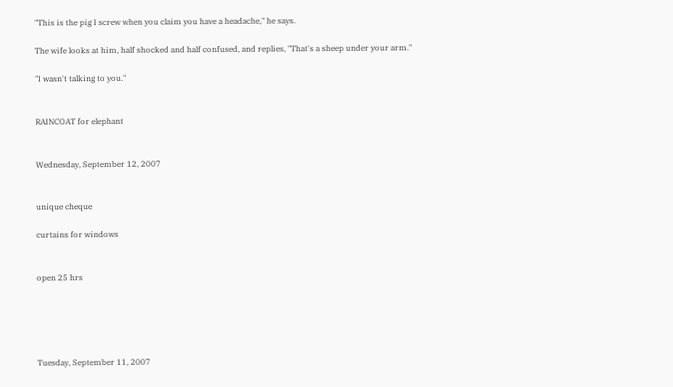"This is the pig I screw when you claim you have a headache," he says.

The wife looks at him, half shocked and half confused, and replies, "That's a sheep under your arm."

"I wasn't talking to you."


RAINCOAT for elephant


Wednesday, September 12, 2007


unique cheque

curtains for windows


open 25 hrs





Tuesday, September 11, 2007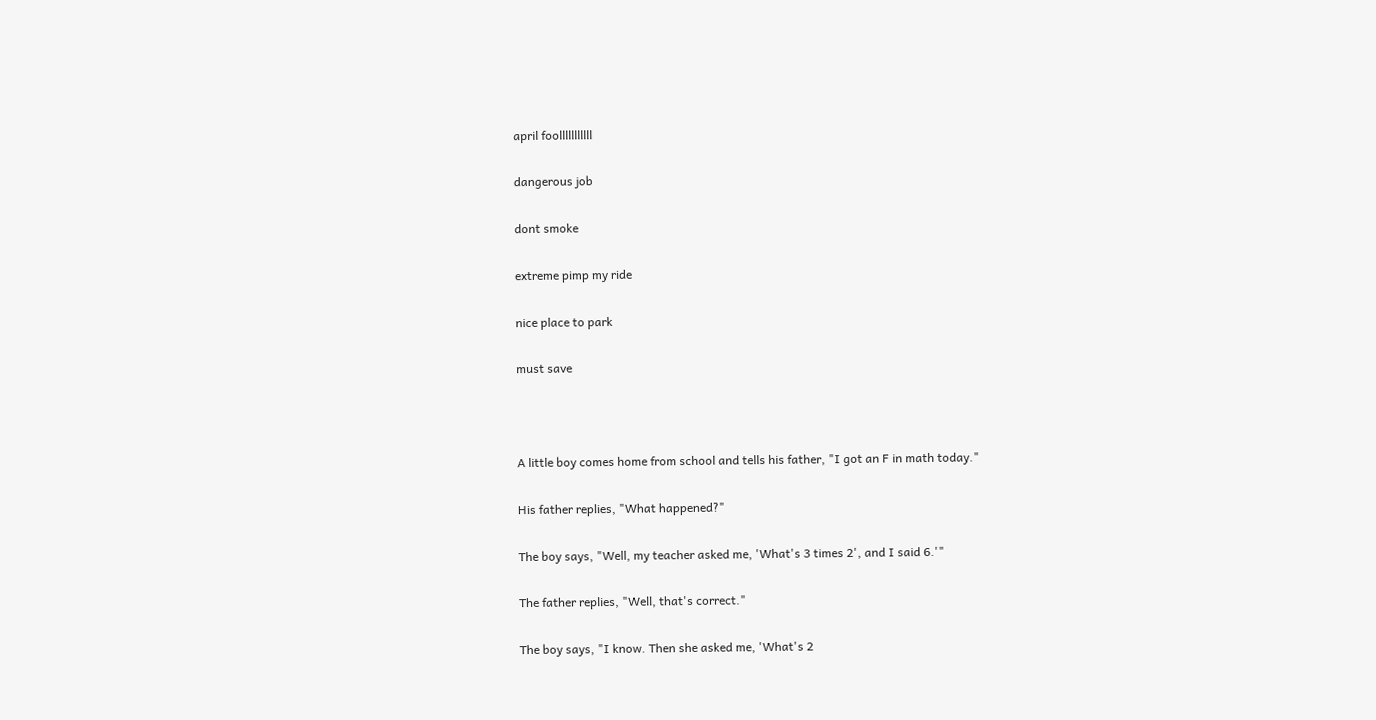april foolllllllllll

dangerous job

dont smoke

extreme pimp my ride

nice place to park

must save



A little boy comes home from school and tells his father, "I got an F in math today."

His father replies, "What happened?"

The boy says, "Well, my teacher asked me, 'What's 3 times 2', and I said 6.'"

The father replies, "Well, that's correct."

The boy says, "I know. Then she asked me, 'What's 2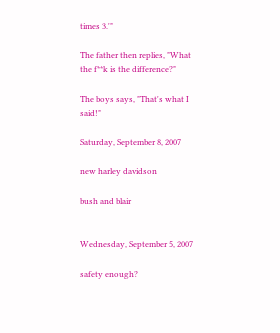times 3.'"

The father then replies, "What the f**k is the difference?"

The boys says, "That's what I said!"

Saturday, September 8, 2007

new harley davidson

bush and blair


Wednesday, September 5, 2007

safety enough?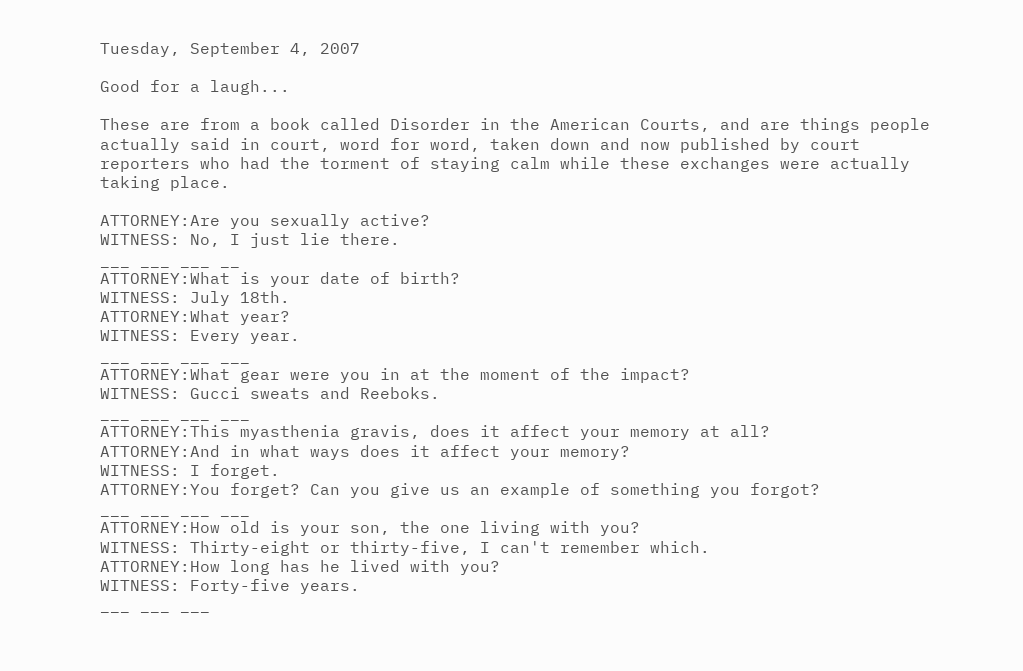Tuesday, September 4, 2007

Good for a laugh...

These are from a book called Disorder in the American Courts, and are things people actually said in court, word for word, taken down and now published by court reporters who had the torment of staying calm while these exchanges were actually taking place.

ATTORNEY:Are you sexually active?
WITNESS: No, I just lie there.
___ ___ ___ __
ATTORNEY:What is your date of birth?
WITNESS: July 18th.
ATTORNEY:What year?
WITNESS: Every year.
___ ___ ___ ___
ATTORNEY:What gear were you in at the moment of the impact?
WITNESS: Gucci sweats and Reeboks.
___ ___ ___ ___
ATTORNEY:This myasthenia gravis, does it affect your memory at all?
ATTORNEY:And in what ways does it affect your memory?
WITNESS: I forget.
ATTORNEY:You forget? Can you give us an example of something you forgot?
___ ___ ___ ___
ATTORNEY:How old is your son, the one living with you?
WITNESS: Thirty-eight or thirty-five, I can't remember which.
ATTORNEY:How long has he lived with you?
WITNESS: Forty-five years.
___ ___ ___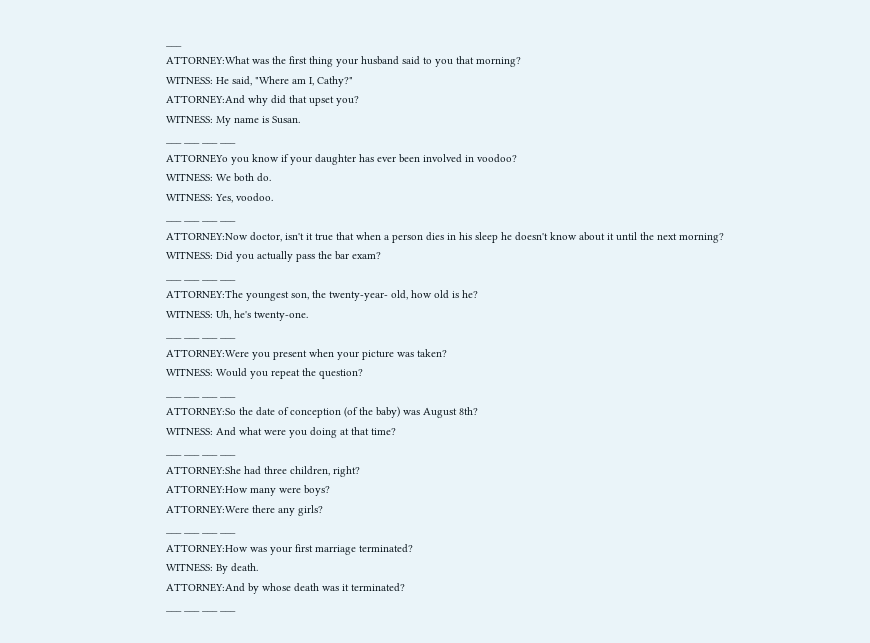___
ATTORNEY:What was the first thing your husband said to you that morning?
WITNESS: He said, "Where am I, Cathy?"
ATTORNEY:And why did that upset you?
WITNESS: My name is Susan.
___ ___ ___ ___
ATTORNEYo you know if your daughter has ever been involved in voodoo?
WITNESS: We both do.
WITNESS: Yes, voodoo.
___ ___ ___ ___
ATTORNEY:Now doctor, isn't it true that when a person dies in his sleep he doesn't know about it until the next morning?
WITNESS: Did you actually pass the bar exam?
___ ___ ___ ___
ATTORNEY:The youngest son, the twenty-year- old, how old is he?
WITNESS: Uh, he's twenty-one.
___ ___ ___ ___
ATTORNEY:Were you present when your picture was taken?
WITNESS: Would you repeat the question?
___ ___ ___ ___
ATTORNEY:So the date of conception (of the baby) was August 8th?
WITNESS: And what were you doing at that time?
___ ___ ___ ___
ATTORNEY:She had three children, right?
ATTORNEY:How many were boys?
ATTORNEY:Were there any girls?
___ ___ ___ ___
ATTORNEY:How was your first marriage terminated?
WITNESS: By death.
ATTORNEY:And by whose death was it terminated?
___ ___ ___ ___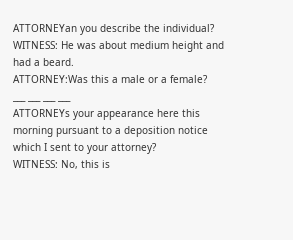ATTORNEYan you describe the individual?
WITNESS: He was about medium height and had a beard.
ATTORNEY:Was this a male or a female?
___ ___ ___ ___
ATTORNEYs your appearance here this morning pursuant to a deposition notice which I sent to your attorney?
WITNESS: No, this is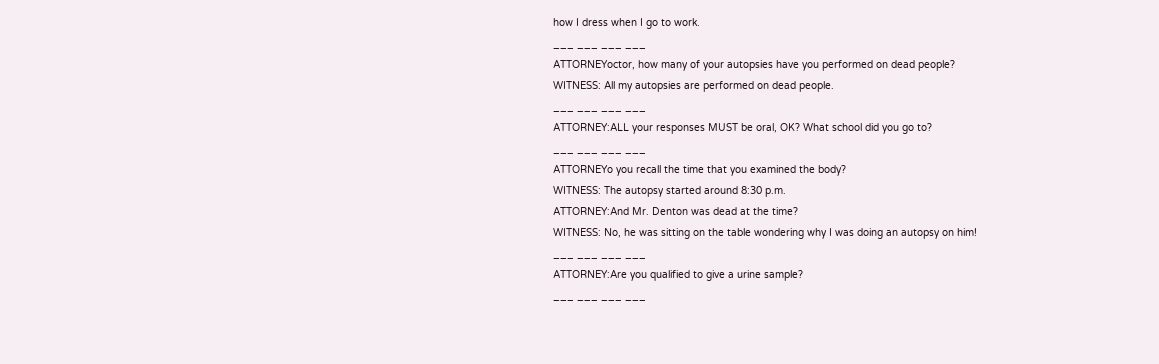how I dress when I go to work.
___ ___ ___ ___
ATTORNEYoctor, how many of your autopsies have you performed on dead people?
WITNESS: All my autopsies are performed on dead people.
___ ___ ___ ___
ATTORNEY:ALL your responses MUST be oral, OK? What school did you go to?
___ ___ ___ ___
ATTORNEYo you recall the time that you examined the body?
WITNESS: The autopsy started around 8:30 p.m.
ATTORNEY:And Mr. Denton was dead at the time?
WITNESS: No, he was sitting on the table wondering why I was doing an autopsy on him!
___ ___ ___ ___
ATTORNEY:Are you qualified to give a urine sample?
___ ___ ___ ___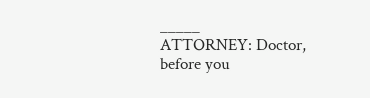_____
ATTORNEY: Doctor, before you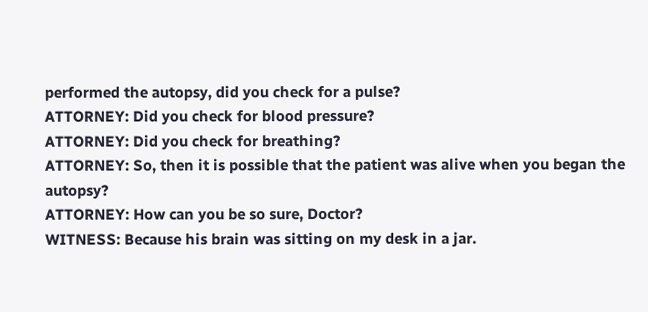performed the autopsy, did you check for a pulse?
ATTORNEY: Did you check for blood pressure?
ATTORNEY: Did you check for breathing?
ATTORNEY: So, then it is possible that the patient was alive when you began the autopsy?
ATTORNEY: How can you be so sure, Doctor?
WITNESS: Because his brain was sitting on my desk in a jar.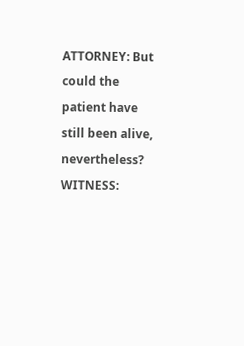ATTORNEY: But could the patient have still been alive, nevertheless?
WITNESS: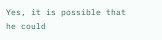Yes, it is possible that he could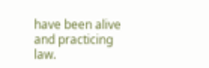have been alive and practicing law.